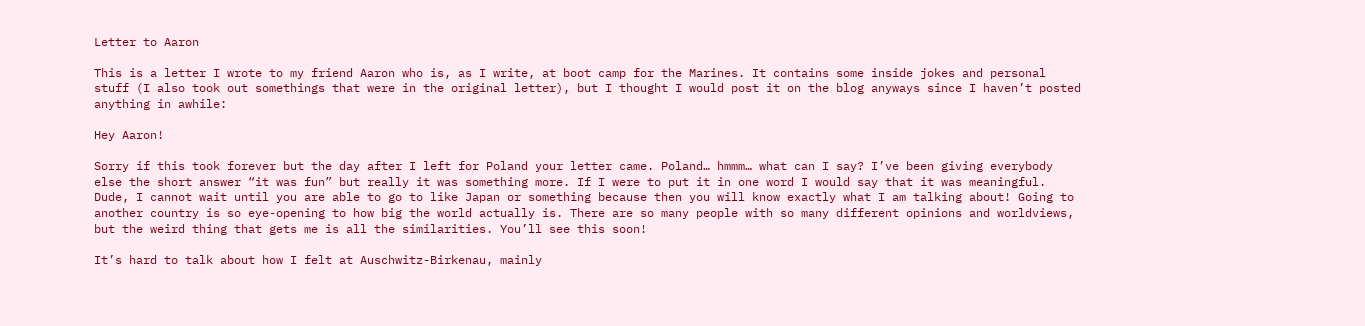Letter to Aaron

This is a letter I wrote to my friend Aaron who is, as I write, at boot camp for the Marines. It contains some inside jokes and personal stuff (I also took out somethings that were in the original letter), but I thought I would post it on the blog anyways since I haven’t posted anything in awhile:

Hey Aaron!

Sorry if this took forever but the day after I left for Poland your letter came. Poland… hmmm… what can I say? I’ve been giving everybody else the short answer “it was fun” but really it was something more. If I were to put it in one word I would say that it was meaningful. Dude, I cannot wait until you are able to go to like Japan or something because then you will know exactly what I am talking about! Going to another country is so eye-opening to how big the world actually is. There are so many people with so many different opinions and worldviews, but the weird thing that gets me is all the similarities. You’ll see this soon!

It’s hard to talk about how I felt at Auschwitz-Birkenau, mainly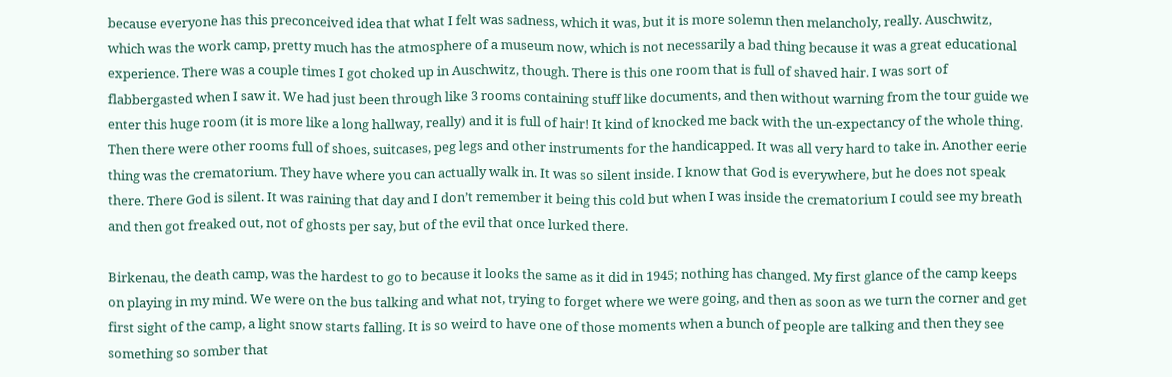because everyone has this preconceived idea that what I felt was sadness, which it was, but it is more solemn then melancholy, really. Auschwitz, which was the work camp, pretty much has the atmosphere of a museum now, which is not necessarily a bad thing because it was a great educational experience. There was a couple times I got choked up in Auschwitz, though. There is this one room that is full of shaved hair. I was sort of flabbergasted when I saw it. We had just been through like 3 rooms containing stuff like documents, and then without warning from the tour guide we enter this huge room (it is more like a long hallway, really) and it is full of hair! It kind of knocked me back with the un-expectancy of the whole thing. Then there were other rooms full of shoes, suitcases, peg legs and other instruments for the handicapped. It was all very hard to take in. Another eerie thing was the crematorium. They have where you can actually walk in. It was so silent inside. I know that God is everywhere, but he does not speak there. There God is silent. It was raining that day and I don’t remember it being this cold but when I was inside the crematorium I could see my breath and then got freaked out, not of ghosts per say, but of the evil that once lurked there.

Birkenau, the death camp, was the hardest to go to because it looks the same as it did in 1945; nothing has changed. My first glance of the camp keeps on playing in my mind. We were on the bus talking and what not, trying to forget where we were going, and then as soon as we turn the corner and get first sight of the camp, a light snow starts falling. It is so weird to have one of those moments when a bunch of people are talking and then they see something so somber that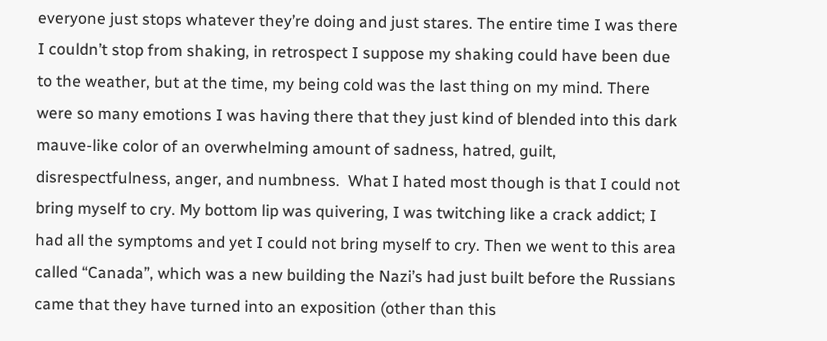everyone just stops whatever they’re doing and just stares. The entire time I was there I couldn’t stop from shaking, in retrospect I suppose my shaking could have been due to the weather, but at the time, my being cold was the last thing on my mind. There were so many emotions I was having there that they just kind of blended into this dark mauve-like color of an overwhelming amount of sadness, hatred, guilt, disrespectfulness, anger, and numbness.  What I hated most though is that I could not bring myself to cry. My bottom lip was quivering, I was twitching like a crack addict; I had all the symptoms and yet I could not bring myself to cry. Then we went to this area called “Canada”, which was a new building the Nazi’s had just built before the Russians came that they have turned into an exposition (other than this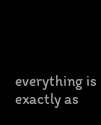everything is exactly as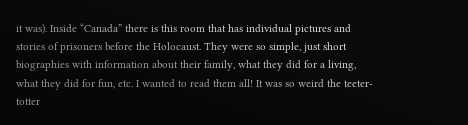it was). Inside “Canada” there is this room that has individual pictures and stories of prisoners before the Holocaust. They were so simple, just short biographies with information about their family, what they did for a living, what they did for fun, etc. I wanted to read them all! It was so weird the teeter-totter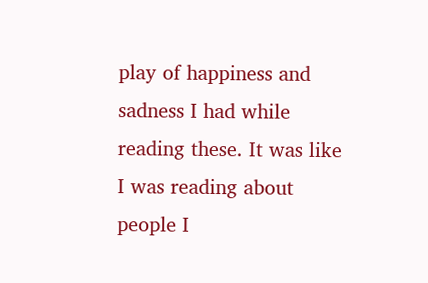play of happiness and sadness I had while reading these. It was like I was reading about people I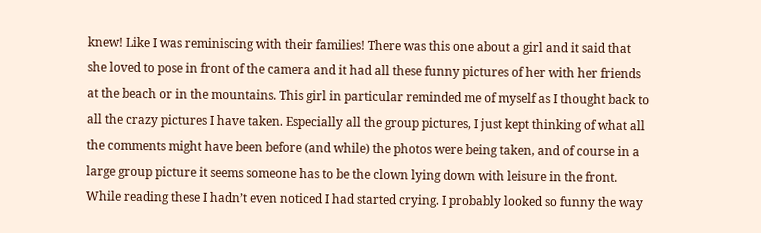knew! Like I was reminiscing with their families! There was this one about a girl and it said that she loved to pose in front of the camera and it had all these funny pictures of her with her friends at the beach or in the mountains. This girl in particular reminded me of myself as I thought back to all the crazy pictures I have taken. Especially all the group pictures, I just kept thinking of what all the comments might have been before (and while) the photos were being taken, and of course in a large group picture it seems someone has to be the clown lying down with leisure in the front. While reading these I hadn’t even noticed I had started crying. I probably looked so funny the way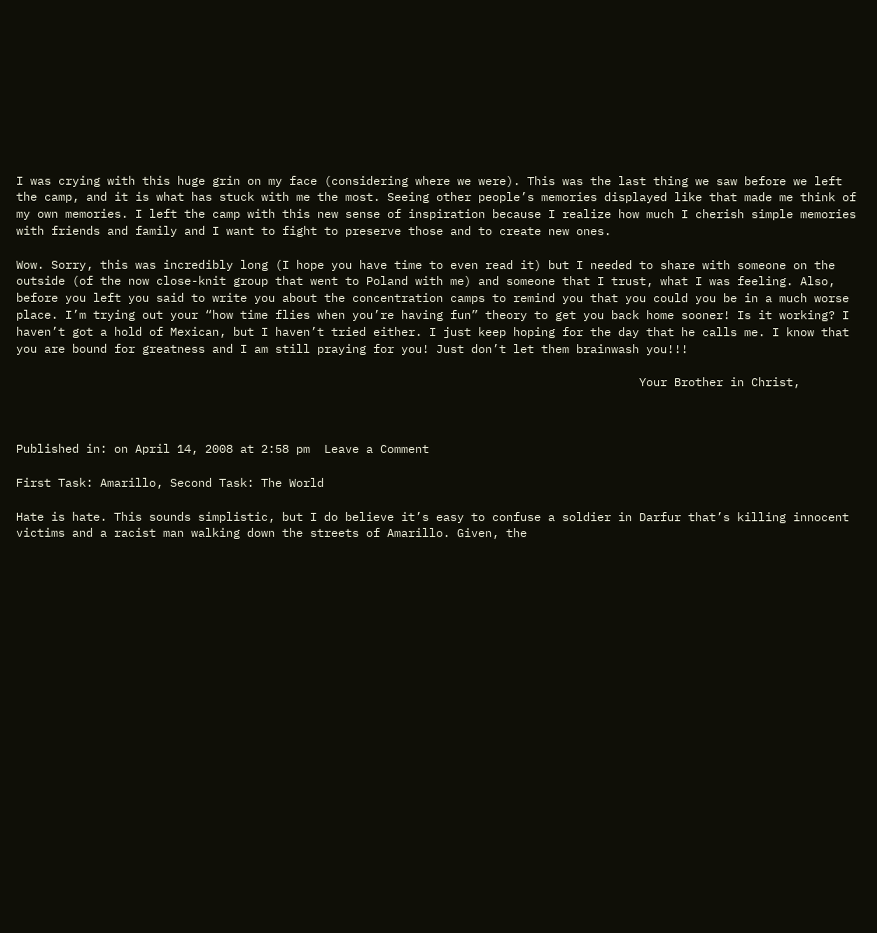I was crying with this huge grin on my face (considering where we were). This was the last thing we saw before we left the camp, and it is what has stuck with me the most. Seeing other people’s memories displayed like that made me think of my own memories. I left the camp with this new sense of inspiration because I realize how much I cherish simple memories with friends and family and I want to fight to preserve those and to create new ones.

Wow. Sorry, this was incredibly long (I hope you have time to even read it) but I needed to share with someone on the outside (of the now close-knit group that went to Poland with me) and someone that I trust, what I was feeling. Also, before you left you said to write you about the concentration camps to remind you that you could you be in a much worse place. I’m trying out your “how time flies when you’re having fun” theory to get you back home sooner! Is it working? I haven’t got a hold of Mexican, but I haven’t tried either. I just keep hoping for the day that he calls me. I know that you are bound for greatness and I am still praying for you! Just don’t let them brainwash you!!!

                                                                                         Your Brother in Christ,



Published in: on April 14, 2008 at 2:58 pm  Leave a Comment

First Task: Amarillo, Second Task: The World

Hate is hate. This sounds simplistic, but I do believe it’s easy to confuse a soldier in Darfur that’s killing innocent victims and a racist man walking down the streets of Amarillo. Given, the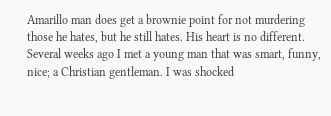Amarillo man does get a brownie point for not murdering those he hates, but he still hates. His heart is no different. Several weeks ago I met a young man that was smart, funny, nice; a Christian gentleman. I was shocked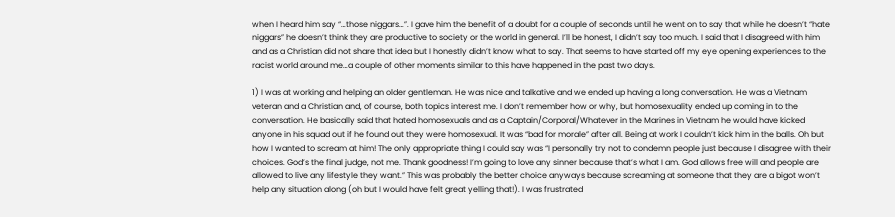when I heard him say “…those niggars…”. I gave him the benefit of a doubt for a couple of seconds until he went on to say that while he doesn’t “hate niggars” he doesn’t think they are productive to society or the world in general. I’ll be honest, I didn’t say too much. I said that I disagreed with him and as a Christian did not share that idea but I honestly didn’t know what to say. That seems to have started off my eye opening experiences to the racist world around me…a couple of other moments similar to this have happened in the past two days.

1) I was at working and helping an older gentleman. He was nice and talkative and we ended up having a long conversation. He was a Vietnam veteran and a Christian and, of course, both topics interest me. I don’t remember how or why, but homosexuality ended up coming in to the conversation. He basically said that hated homosexuals and as a Captain/Corporal/Whatever in the Marines in Vietnam he would have kicked anyone in his squad out if he found out they were homosexual. It was “bad for morale” after all. Being at work I couldn’t kick him in the balls. Oh but how I wanted to scream at him! The only appropriate thing I could say was “I personally try not to condemn people just because I disagree with their choices. God’s the final judge, not me. Thank goodness! I’m going to love any sinner because that’s what I am. God allows free will and people are allowed to live any lifestyle they want.” This was probably the better choice anyways because screaming at someone that they are a bigot won’t help any situation along (oh but I would have felt great yelling that!). I was frustrated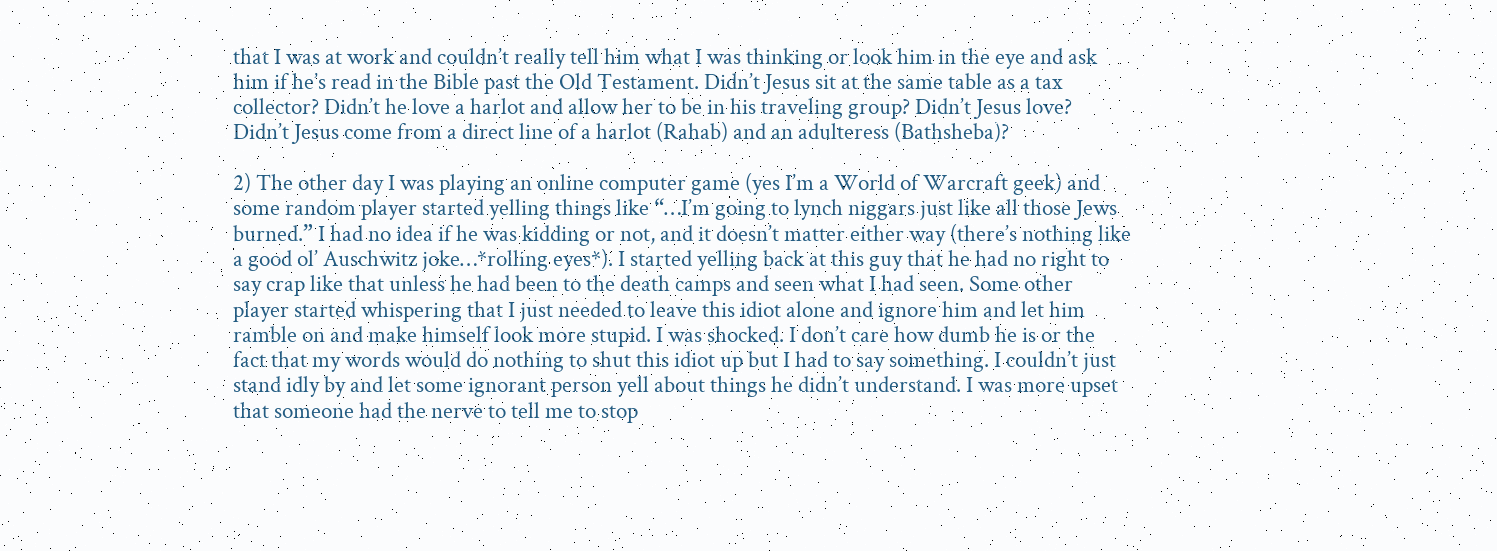that I was at work and couldn’t really tell him what I was thinking or look him in the eye and ask him if he’s read in the Bible past the Old Testament. Didn’t Jesus sit at the same table as a tax collector? Didn’t he love a harlot and allow her to be in his traveling group? Didn’t Jesus love? Didn’t Jesus come from a direct line of a harlot (Rahab) and an adulteress (Bathsheba)?

2) The other day I was playing an online computer game (yes I’m a World of Warcraft geek) and some random player started yelling things like “…I’m going to lynch niggars just like all those Jews burned.” I had no idea if he was kidding or not, and it doesn’t matter either way (there’s nothing like a good ol’ Auschwitz joke…*rolling eyes*). I started yelling back at this guy that he had no right to say crap like that unless he had been to the death camps and seen what I had seen. Some other player started whispering that I just needed to leave this idiot alone and ignore him and let him ramble on and make himself look more stupid. I was shocked. I don’t care how dumb he is or the fact that my words would do nothing to shut this idiot up but I had to say something. I couldn’t just stand idly by and let some ignorant person yell about things he didn’t understand. I was more upset that someone had the nerve to tell me to stop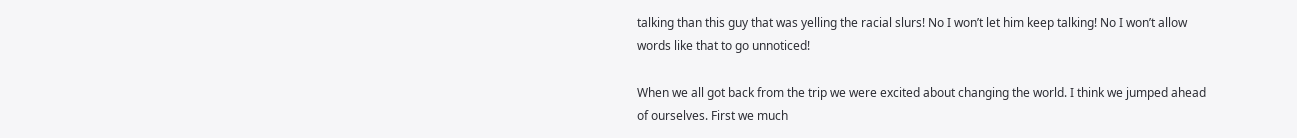talking than this guy that was yelling the racial slurs! No I won’t let him keep talking! No I won’t allow words like that to go unnoticed!

When we all got back from the trip we were excited about changing the world. I think we jumped ahead of ourselves. First we much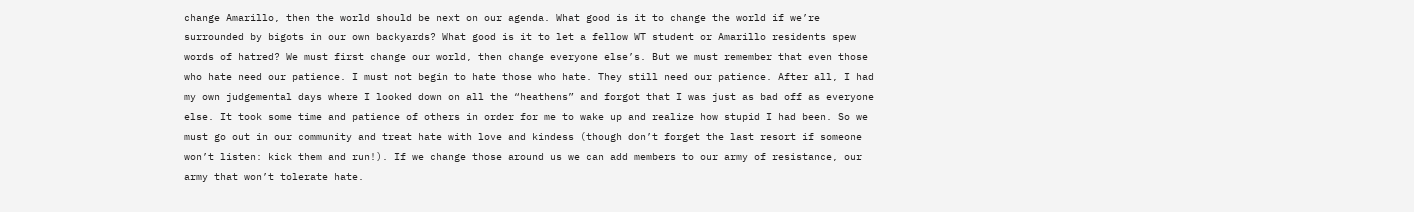change Amarillo, then the world should be next on our agenda. What good is it to change the world if we’re surrounded by bigots in our own backyards? What good is it to let a fellow WT student or Amarillo residents spew words of hatred? We must first change our world, then change everyone else’s. But we must remember that even those who hate need our patience. I must not begin to hate those who hate. They still need our patience. After all, I had my own judgemental days where I looked down on all the “heathens” and forgot that I was just as bad off as everyone else. It took some time and patience of others in order for me to wake up and realize how stupid I had been. So we must go out in our community and treat hate with love and kindess (though don’t forget the last resort if someone won’t listen: kick them and run!). If we change those around us we can add members to our army of resistance, our army that won’t tolerate hate.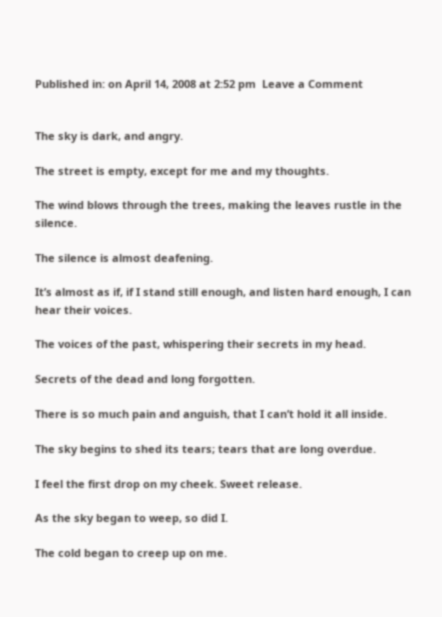Published in: on April 14, 2008 at 2:52 pm  Leave a Comment


The sky is dark, and angry.

The street is empty, except for me and my thoughts.

The wind blows through the trees, making the leaves rustle in the silence.

The silence is almost deafening.

It’s almost as if, if I stand still enough, and listen hard enough, I can hear their voices.

The voices of the past, whispering their secrets in my head.

Secrets of the dead and long forgotten.

There is so much pain and anguish, that I can’t hold it all inside.

The sky begins to shed its tears; tears that are long overdue.

I feel the first drop on my cheek. Sweet release.

As the sky began to weep, so did I.

The cold began to creep up on me.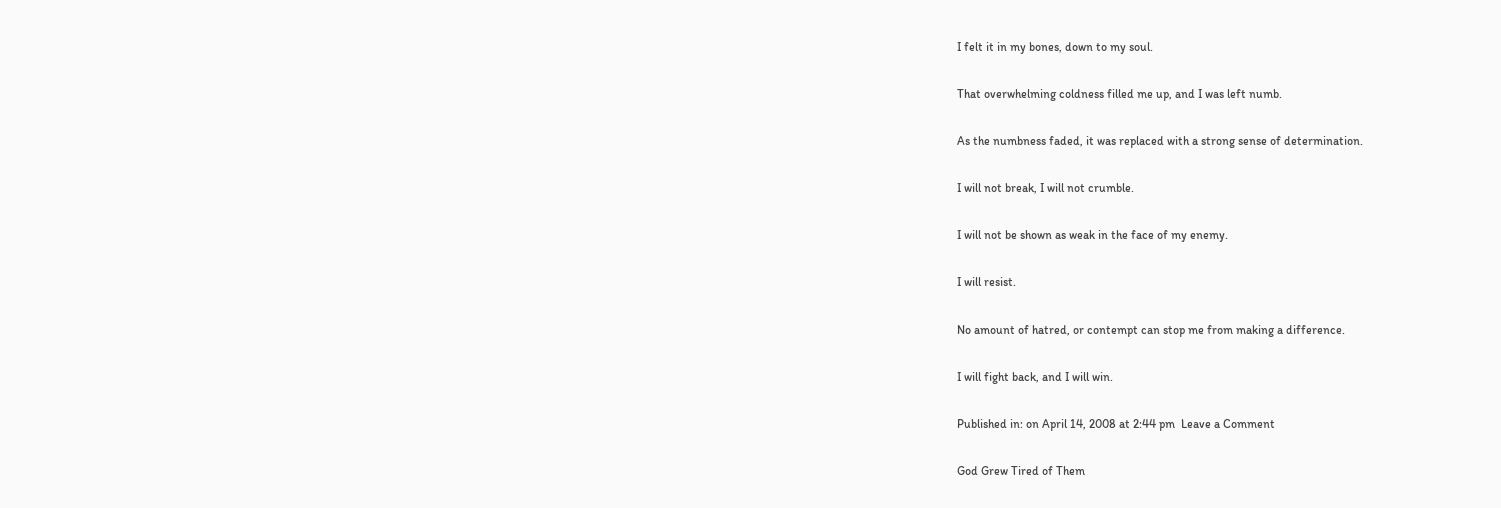I felt it in my bones, down to my soul.

That overwhelming coldness filled me up, and I was left numb.

As the numbness faded, it was replaced with a strong sense of determination.

I will not break, I will not crumble.

I will not be shown as weak in the face of my enemy.

I will resist.

No amount of hatred, or contempt can stop me from making a difference.

I will fight back, and I will win.

Published in: on April 14, 2008 at 2:44 pm  Leave a Comment

God Grew Tired of Them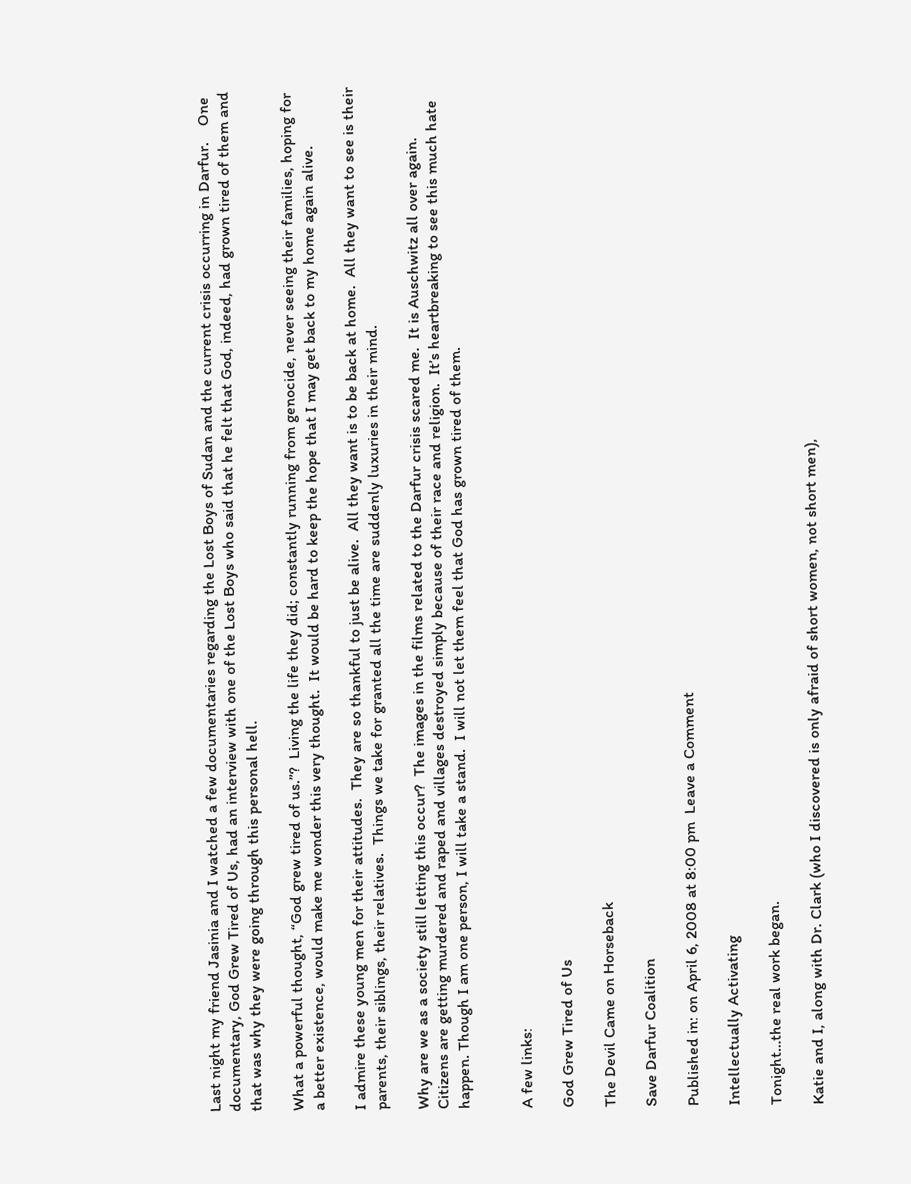Last night my friend Jasinia and I watched a few documentaries regarding the Lost Boys of Sudan and the current crisis occurring in Darfur.    One documentary, God Grew Tired of Us, had an interview with one of the Lost Boys who said that he felt that God, indeed, had grown tired of them and that was why they were going through this personal hell.

What a powerful thought, “God grew tired of us.”?  Living the life they did; constantly running from genocide, never seeing their families, hoping for a better existence, would make me wonder this very thought.  It would be hard to keep the hope that I may get back to my home again alive.

I admire these young men for their attitudes.  They are so thankful to just be alive.  All they want is to be back at home.  All they want to see is their parents, their siblings, their relatives.  Things we take for granted all the time are suddenly luxuries in their mind.

Why are we as a society still letting this occur?  The images in the films related to the Darfur crisis scared me.  It is Auschwitz all over again.  Citizens are getting murdered and raped and villages destroyed simply because of their race and religion.  It’s heartbreaking to see this much hate happen. Though I am one person, I will take a stand.  I will not let them feel that God has grown tired of them.


A few links:

God Grew Tired of Us

The Devil Came on Horseback

Save Darfur Coalition

Published in: on April 6, 2008 at 8:00 pm  Leave a Comment

Intellectually Activating

Tonight…the real work began.

Katie and I, along with Dr. Clark (who I discovered is only afraid of short women, not short men),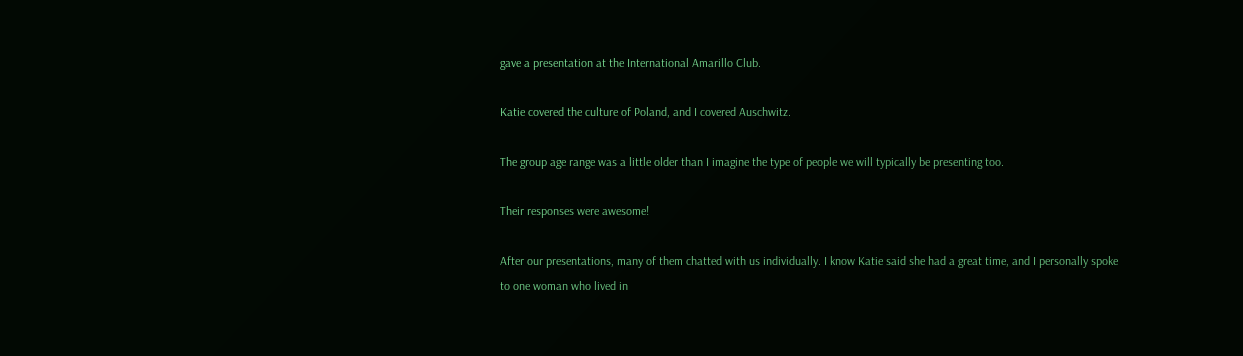gave a presentation at the International Amarillo Club.

Katie covered the culture of Poland, and I covered Auschwitz.

The group age range was a little older than I imagine the type of people we will typically be presenting too.

Their responses were awesome!

After our presentations, many of them chatted with us individually. I know Katie said she had a great time, and I personally spoke to one woman who lived in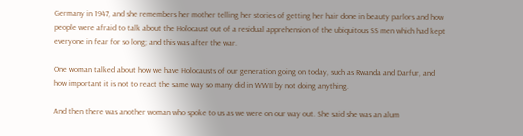Germany in 1947, and she remembers her mother telling her stories of getting her hair done in beauty parlors and how people were afraid to talk about the Holocaust out of a residual apprehension of the ubiquitous SS men which had kept everyone in fear for so long; and this was after the war.

One woman talked about how we have Holocausts of our generation going on today, such as Rwanda and Darfur, and how important it is not to react the same way so many did in WWII by not doing anything.

And then there was another woman who spoke to us as we were on our way out. She said she was an alum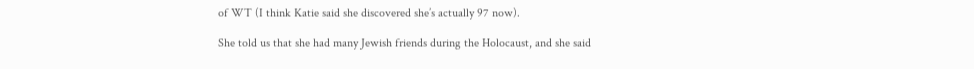of WT (I think Katie said she discovered she’s actually 97 now).

She told us that she had many Jewish friends during the Holocaust, and she said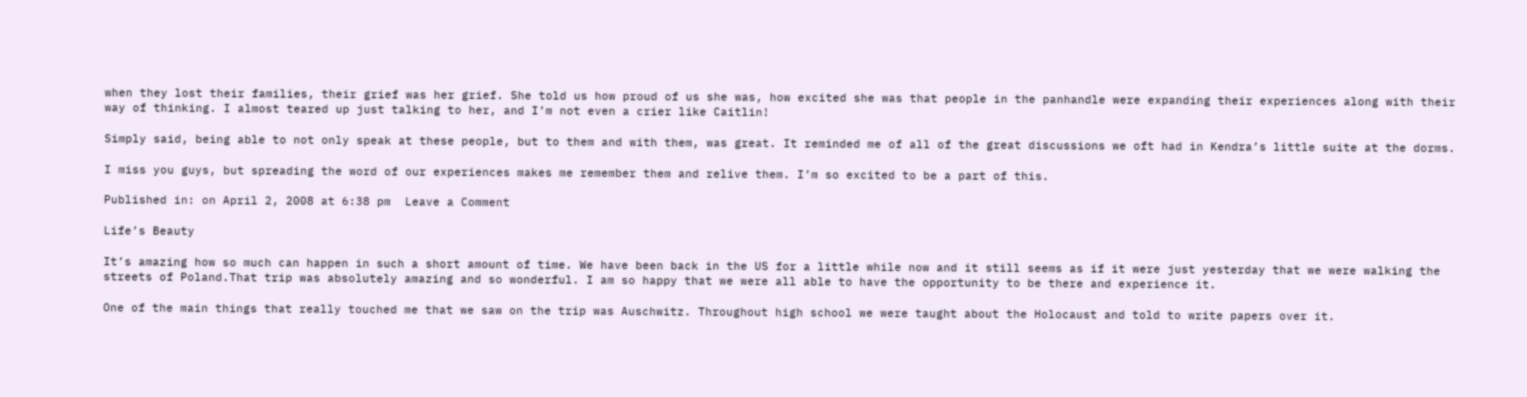when they lost their families, their grief was her grief. She told us how proud of us she was, how excited she was that people in the panhandle were expanding their experiences along with their way of thinking. I almost teared up just talking to her, and I’m not even a crier like Caitlin!

Simply said, being able to not only speak at these people, but to them and with them, was great. It reminded me of all of the great discussions we oft had in Kendra’s little suite at the dorms.

I miss you guys, but spreading the word of our experiences makes me remember them and relive them. I’m so excited to be a part of this.

Published in: on April 2, 2008 at 6:38 pm  Leave a Comment

Life’s Beauty

It’s amazing how so much can happen in such a short amount of time. We have been back in the US for a little while now and it still seems as if it were just yesterday that we were walking the streets of Poland.That trip was absolutely amazing and so wonderful. I am so happy that we were all able to have the opportunity to be there and experience it.

One of the main things that really touched me that we saw on the trip was Auschwitz. Throughout high school we were taught about the Holocaust and told to write papers over it.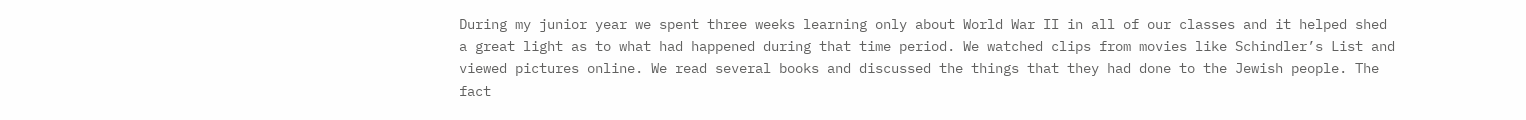During my junior year we spent three weeks learning only about World War II in all of our classes and it helped shed a great light as to what had happened during that time period. We watched clips from movies like Schindler’s List and viewed pictures online. We read several books and discussed the things that they had done to the Jewish people. The fact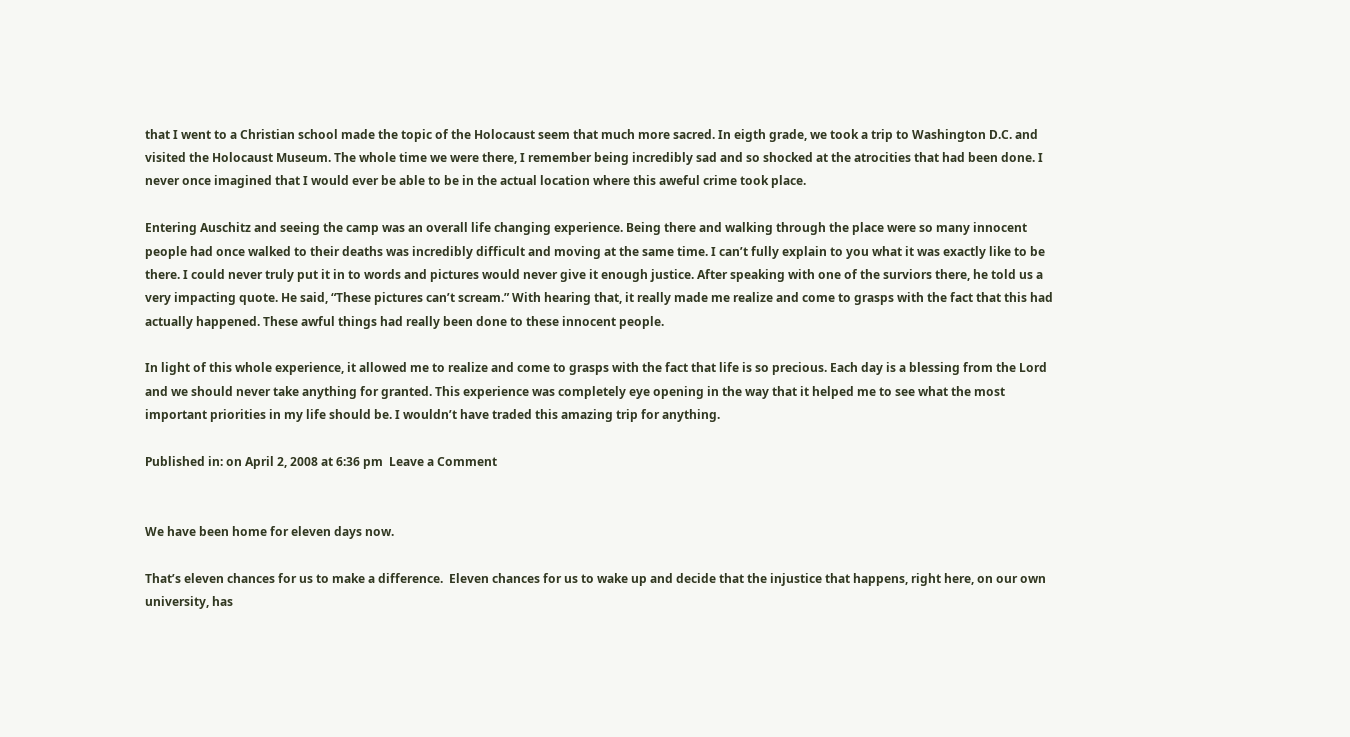that I went to a Christian school made the topic of the Holocaust seem that much more sacred. In eigth grade, we took a trip to Washington D.C. and visited the Holocaust Museum. The whole time we were there, I remember being incredibly sad and so shocked at the atrocities that had been done. I never once imagined that I would ever be able to be in the actual location where this aweful crime took place.

Entering Auschitz and seeing the camp was an overall life changing experience. Being there and walking through the place were so many innocent people had once walked to their deaths was incredibly difficult and moving at the same time. I can’t fully explain to you what it was exactly like to be there. I could never truly put it in to words and pictures would never give it enough justice. After speaking with one of the surviors there, he told us a very impacting quote. He said, “These pictures can’t scream.” With hearing that, it really made me realize and come to grasps with the fact that this had actually happened. These awful things had really been done to these innocent people.

In light of this whole experience, it allowed me to realize and come to grasps with the fact that life is so precious. Each day is a blessing from the Lord and we should never take anything for granted. This experience was completely eye opening in the way that it helped me to see what the most important priorities in my life should be. I wouldn’t have traded this amazing trip for anything.

Published in: on April 2, 2008 at 6:36 pm  Leave a Comment


We have been home for eleven days now.

That’s eleven chances for us to make a difference.  Eleven chances for us to wake up and decide that the injustice that happens, right here, on our own university, has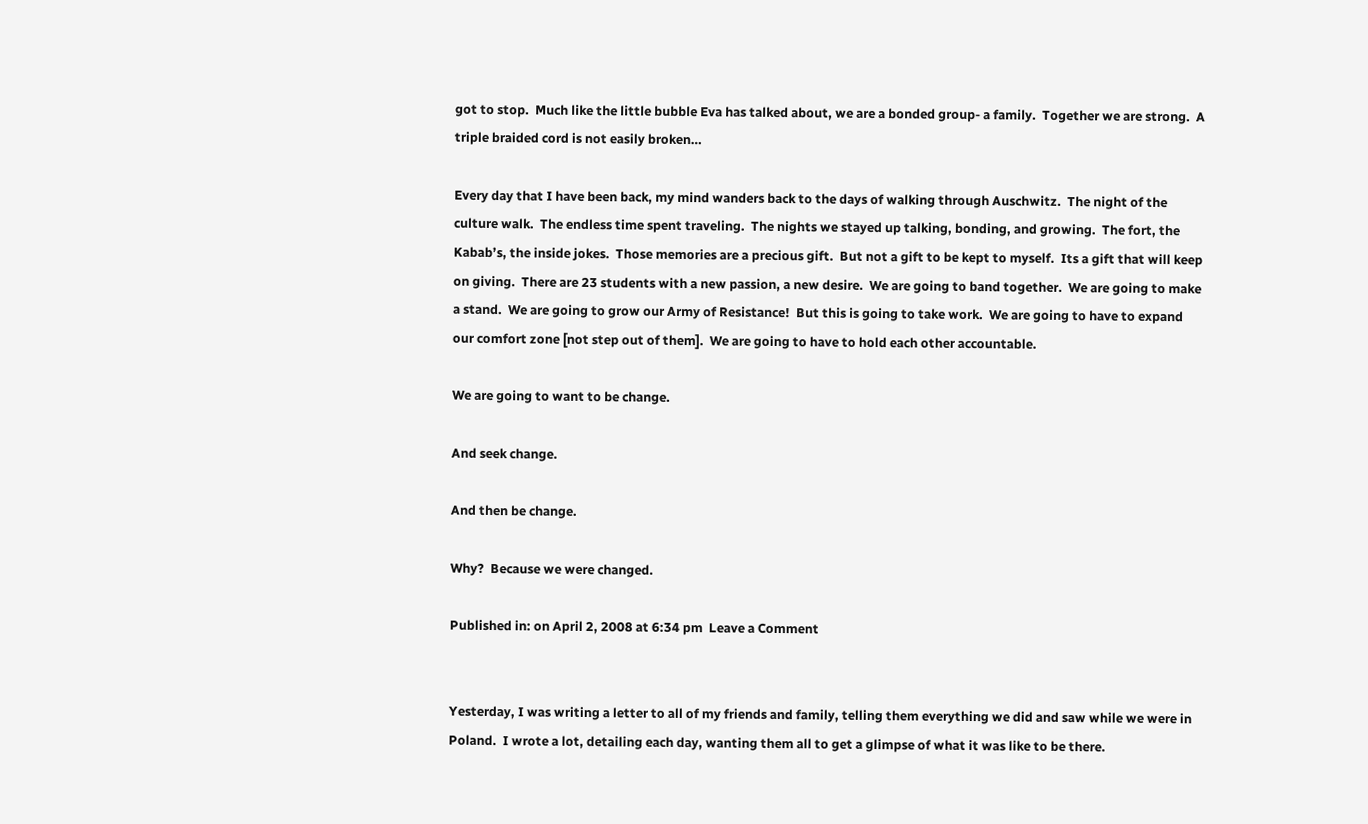got to stop.  Much like the little bubble Eva has talked about, we are a bonded group- a family.  Together we are strong.  A triple braided cord is not easily broken…

Every day that I have been back, my mind wanders back to the days of walking through Auschwitz.  The night of the culture walk.  The endless time spent traveling.  The nights we stayed up talking, bonding, and growing.  The fort, the Kabab’s, the inside jokes.  Those memories are a precious gift.  But not a gift to be kept to myself.  Its a gift that will keep on giving.  There are 23 students with a new passion, a new desire.  We are going to band together.  We are going to make a stand.  We are going to grow our Army of Resistance!  But this is going to take work.  We are going to have to expand our comfort zone [not step out of them].  We are going to have to hold each other accountable.

We are going to want to be change.

And seek change.

And then be change.

Why?  Because we were changed.

Published in: on April 2, 2008 at 6:34 pm  Leave a Comment


Yesterday, I was writing a letter to all of my friends and family, telling them everything we did and saw while we were in Poland.  I wrote a lot, detailing each day, wanting them all to get a glimpse of what it was like to be there.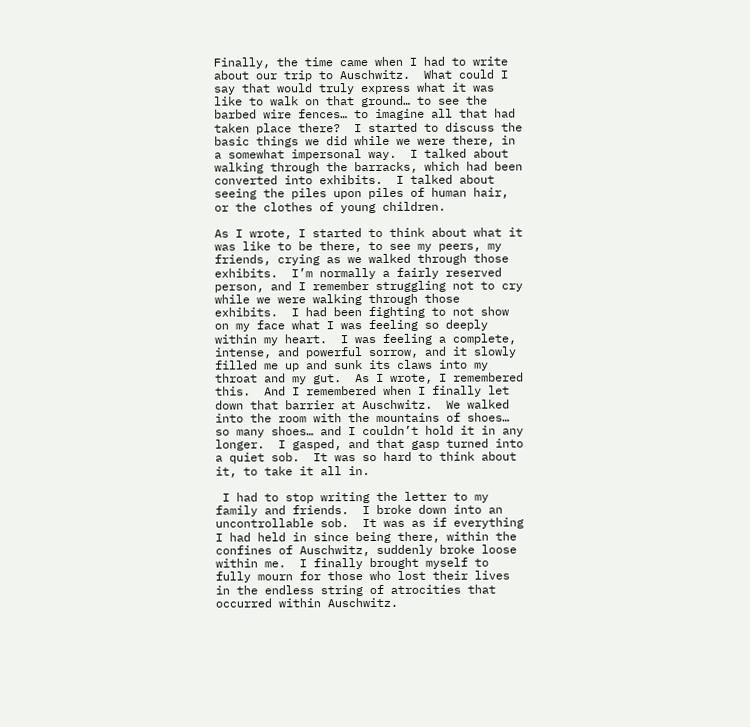Finally, the time came when I had to write about our trip to Auschwitz.  What could I say that would truly express what it was like to walk on that ground… to see the barbed wire fences… to imagine all that had taken place there?  I started to discuss the basic things we did while we were there, in a somewhat impersonal way.  I talked about walking through the barracks, which had been converted into exhibits.  I talked about seeing the piles upon piles of human hair, or the clothes of young children.

As I wrote, I started to think about what it was like to be there, to see my peers, my friends, crying as we walked through those exhibits.  I’m normally a fairly reserved person, and I remember struggling not to cry while we were walking through those exhibits.  I had been fighting to not show on my face what I was feeling so deeply within my heart.  I was feeling a complete, intense, and powerful sorrow, and it slowly filled me up and sunk its claws into my throat and my gut.  As I wrote, I remembered this.  And I remembered when I finally let down that barrier at Auschwitz.  We walked into the room with the mountains of shoes… so many shoes… and I couldn’t hold it in any longer.  I gasped, and that gasp turned into a quiet sob.  It was so hard to think about it, to take it all in.

 I had to stop writing the letter to my family and friends.  I broke down into an uncontrollable sob.  It was as if everything I had held in since being there, within the confines of Auschwitz, suddenly broke loose within me.  I finally brought myself to fully mourn for those who lost their lives in the endless string of atrocities that occurred within Auschwitz.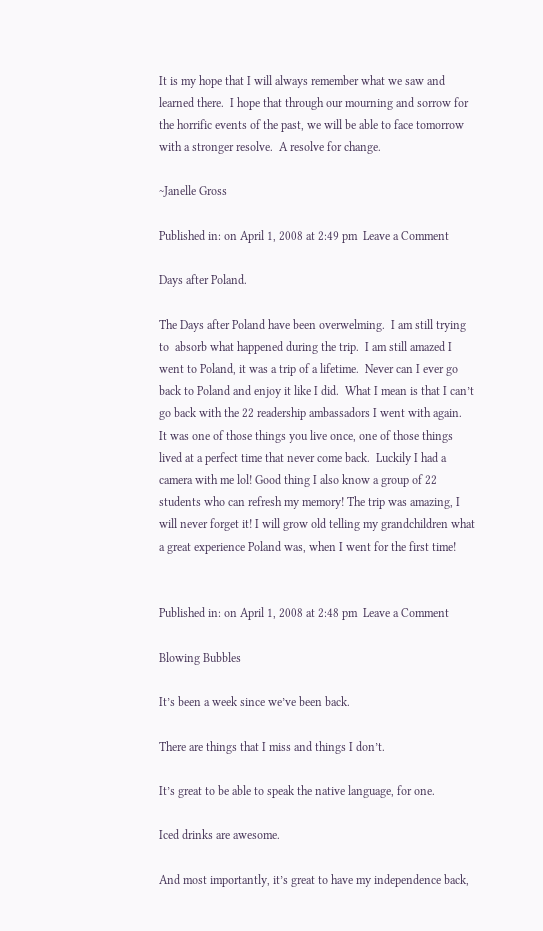It is my hope that I will always remember what we saw and learned there.  I hope that through our mourning and sorrow for the horrific events of the past, we will be able to face tomorrow with a stronger resolve.  A resolve for change.

~Janelle Gross

Published in: on April 1, 2008 at 2:49 pm  Leave a Comment

Days after Poland.

The Days after Poland have been overwelming.  I am still trying to  absorb what happened during the trip.  I am still amazed I went to Poland, it was a trip of a lifetime.  Never can I ever go back to Poland and enjoy it like I did.  What I mean is that I can’t go back with the 22 readership ambassadors I went with again.  It was one of those things you live once, one of those things lived at a perfect time that never come back.  Luckily I had a camera with me lol! Good thing I also know a group of 22 students who can refresh my memory! The trip was amazing, I will never forget it! I will grow old telling my grandchildren what a great experience Poland was, when I went for the first time!


Published in: on April 1, 2008 at 2:48 pm  Leave a Comment

Blowing Bubbles

It’s been a week since we’ve been back.

There are things that I miss and things I don’t.

It’s great to be able to speak the native language, for one.

Iced drinks are awesome.

And most importantly, it’s great to have my independence back,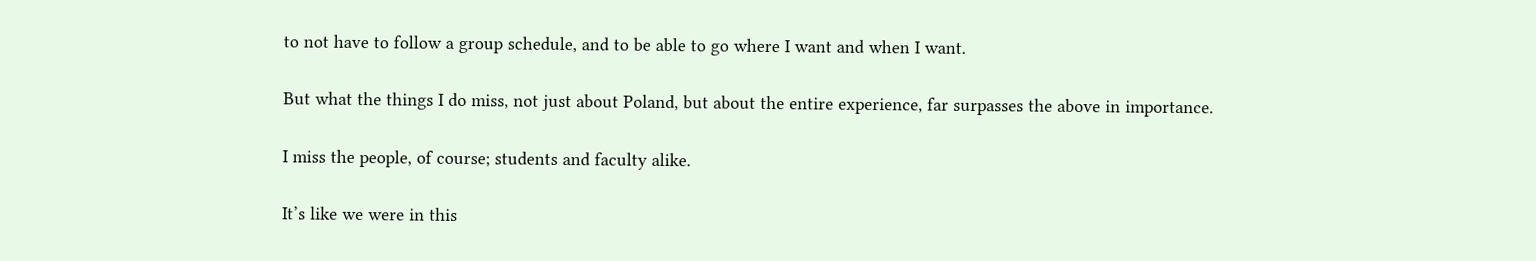to not have to follow a group schedule, and to be able to go where I want and when I want.

But what the things I do miss, not just about Poland, but about the entire experience, far surpasses the above in importance.

I miss the people, of course; students and faculty alike.

It’s like we were in this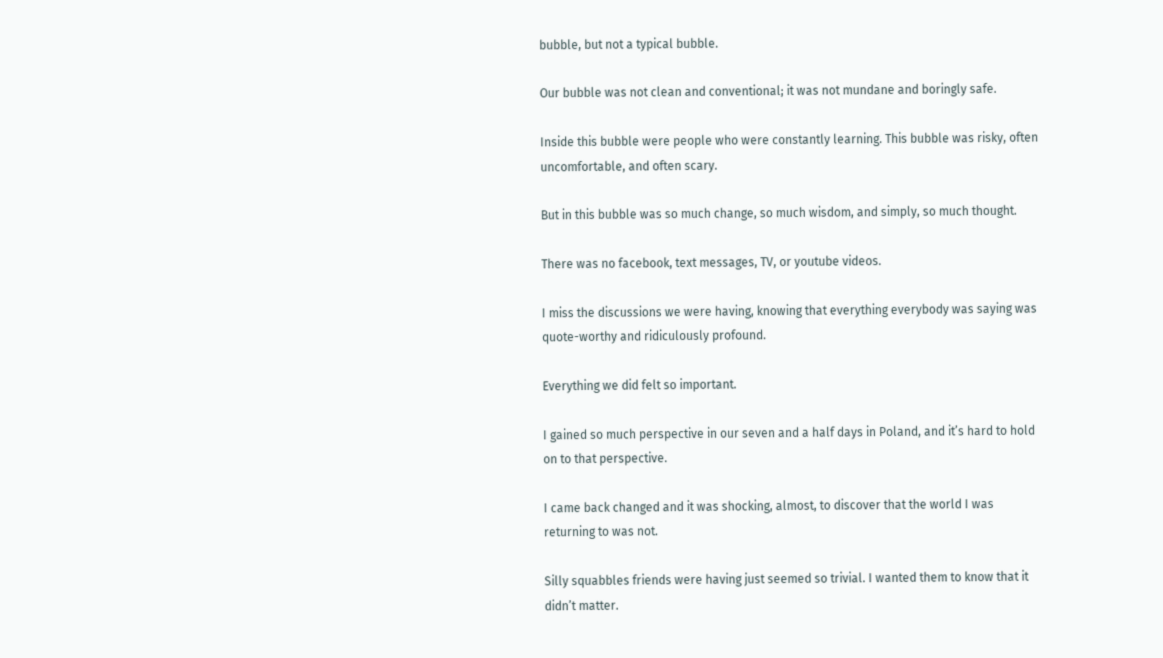bubble, but not a typical bubble.

Our bubble was not clean and conventional; it was not mundane and boringly safe.

Inside this bubble were people who were constantly learning. This bubble was risky, often uncomfortable, and often scary.

But in this bubble was so much change, so much wisdom, and simply, so much thought.

There was no facebook, text messages, TV, or youtube videos.

I miss the discussions we were having, knowing that everything everybody was saying was quote-worthy and ridiculously profound.

Everything we did felt so important.

I gained so much perspective in our seven and a half days in Poland, and it’s hard to hold on to that perspective.

I came back changed and it was shocking, almost, to discover that the world I was returning to was not.

Silly squabbles friends were having just seemed so trivial. I wanted them to know that it didn’t matter.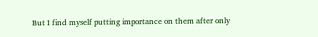But I find myself putting importance on them after only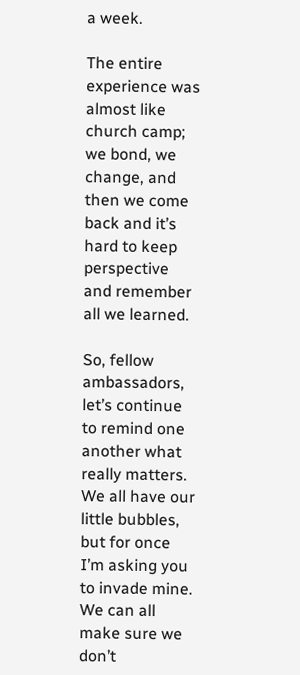a week.

The entire experience was almost like church camp; we bond, we change, and then we come back and it’s hard to keep perspective and remember all we learned.

So, fellow ambassadors, let’s continue to remind one another what really matters. We all have our little bubbles, but for once I’m asking you to invade mine. We can all make sure we don’t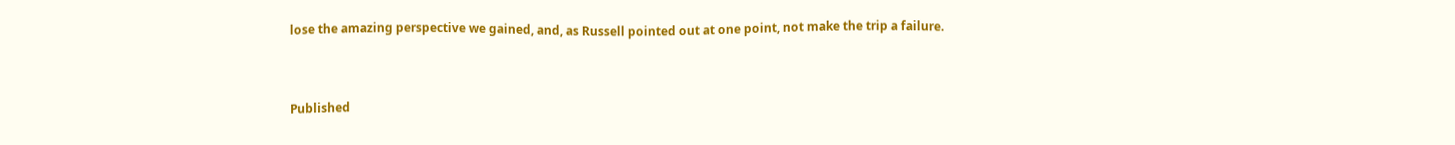lose the amazing perspective we gained, and, as Russell pointed out at one point, not make the trip a failure.



Published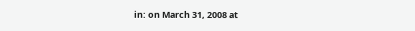in: on March 31, 2008 at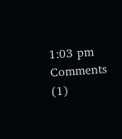1:03 pm  Comments (1)